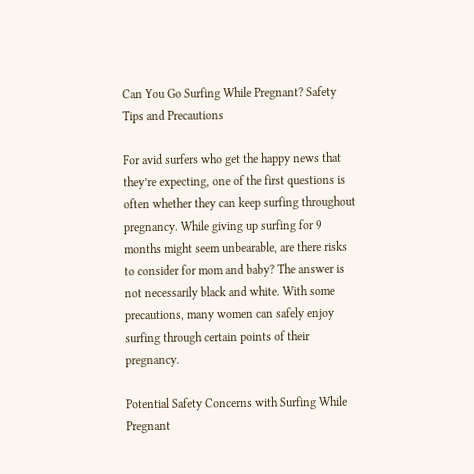Can You Go Surfing While Pregnant? Safety Tips and Precautions

For avid surfers who get the happy news that they’re expecting, one of the first questions is often whether they can keep surfing throughout pregnancy. While giving up surfing for 9 months might seem unbearable, are there risks to consider for mom and baby? The answer is not necessarily black and white. With some precautions, many women can safely enjoy surfing through certain points of their pregnancy.

Potential Safety Concerns with Surfing While Pregnant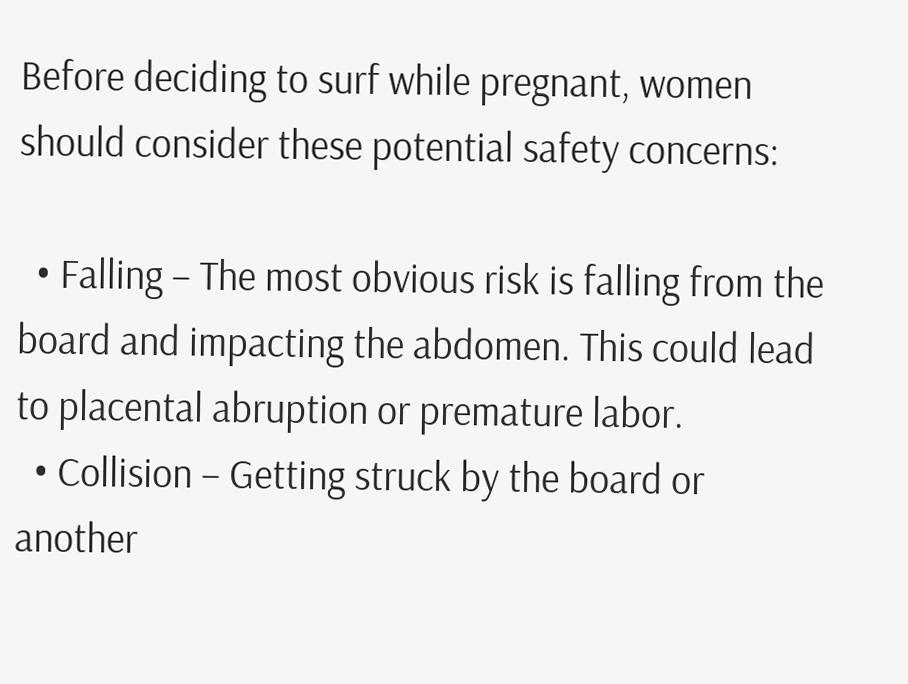Before deciding to surf while pregnant, women should consider these potential safety concerns:

  • Falling – The most obvious risk is falling from the board and impacting the abdomen. This could lead to placental abruption or premature labor.
  • Collision – Getting struck by the board or another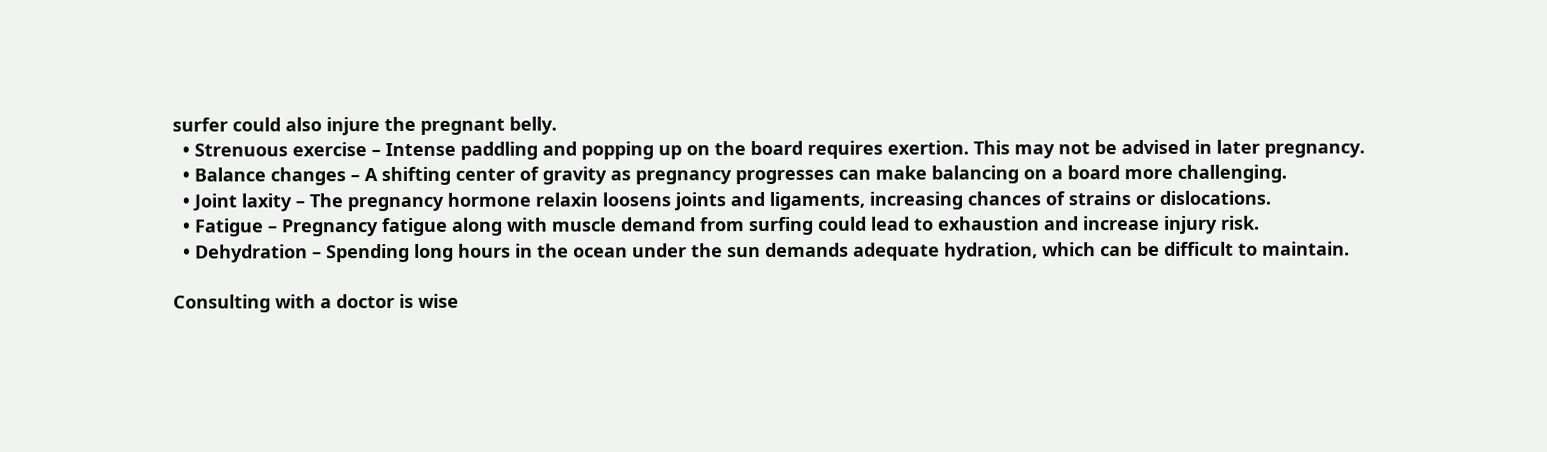surfer could also injure the pregnant belly.
  • Strenuous exercise – Intense paddling and popping up on the board requires exertion. This may not be advised in later pregnancy.
  • Balance changes – A shifting center of gravity as pregnancy progresses can make balancing on a board more challenging.
  • Joint laxity – The pregnancy hormone relaxin loosens joints and ligaments, increasing chances of strains or dislocations.
  • Fatigue – Pregnancy fatigue along with muscle demand from surfing could lead to exhaustion and increase injury risk.
  • Dehydration – Spending long hours in the ocean under the sun demands adequate hydration, which can be difficult to maintain.

Consulting with a doctor is wise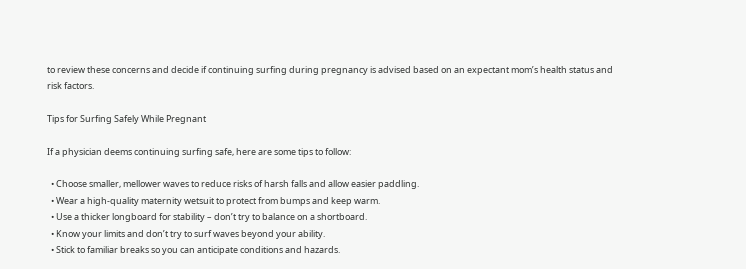to review these concerns and decide if continuing surfing during pregnancy is advised based on an expectant mom’s health status and risk factors.

Tips for Surfing Safely While Pregnant

If a physician deems continuing surfing safe, here are some tips to follow:

  • Choose smaller, mellower waves to reduce risks of harsh falls and allow easier paddling.
  • Wear a high-quality maternity wetsuit to protect from bumps and keep warm.
  • Use a thicker longboard for stability – don’t try to balance on a shortboard.
  • Know your limits and don’t try to surf waves beyond your ability.
  • Stick to familiar breaks so you can anticipate conditions and hazards.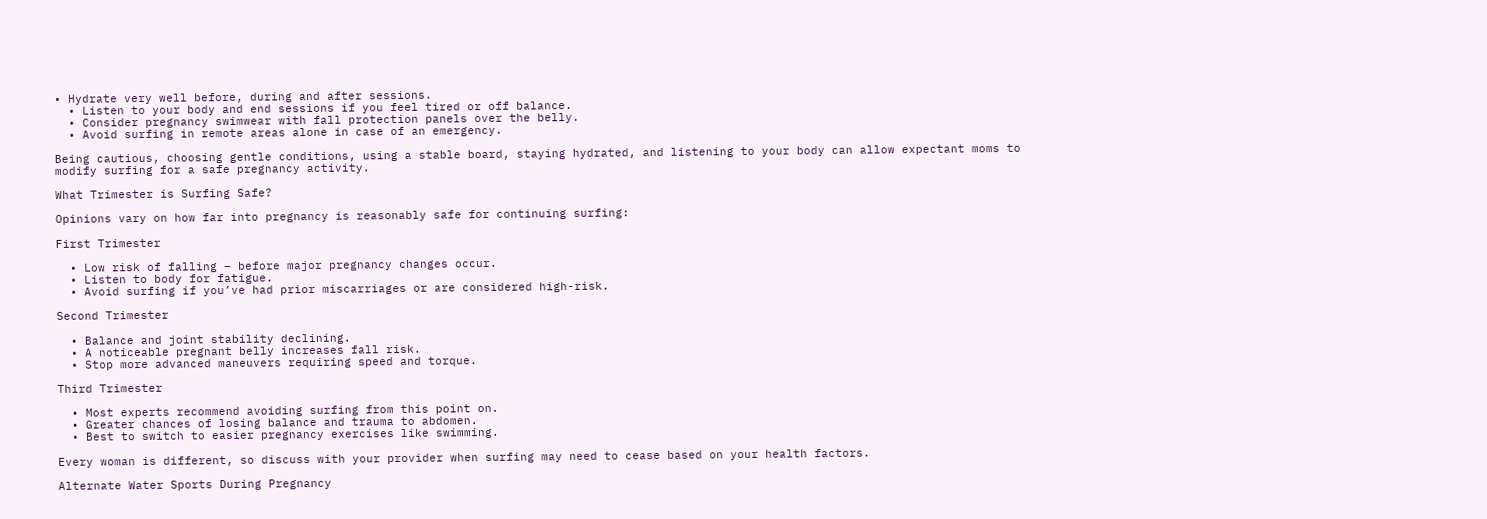• Hydrate very well before, during and after sessions.
  • Listen to your body and end sessions if you feel tired or off balance.
  • Consider pregnancy swimwear with fall protection panels over the belly.
  • Avoid surfing in remote areas alone in case of an emergency.

Being cautious, choosing gentle conditions, using a stable board, staying hydrated, and listening to your body can allow expectant moms to modify surfing for a safe pregnancy activity.

What Trimester is Surfing Safe?

Opinions vary on how far into pregnancy is reasonably safe for continuing surfing:

First Trimester

  • Low risk of falling – before major pregnancy changes occur.
  • Listen to body for fatigue.
  • Avoid surfing if you’ve had prior miscarriages or are considered high-risk.

Second Trimester

  • Balance and joint stability declining.
  • A noticeable pregnant belly increases fall risk.
  • Stop more advanced maneuvers requiring speed and torque.

Third Trimester

  • Most experts recommend avoiding surfing from this point on.
  • Greater chances of losing balance and trauma to abdomen.
  • Best to switch to easier pregnancy exercises like swimming.

Every woman is different, so discuss with your provider when surfing may need to cease based on your health factors.

Alternate Water Sports During Pregnancy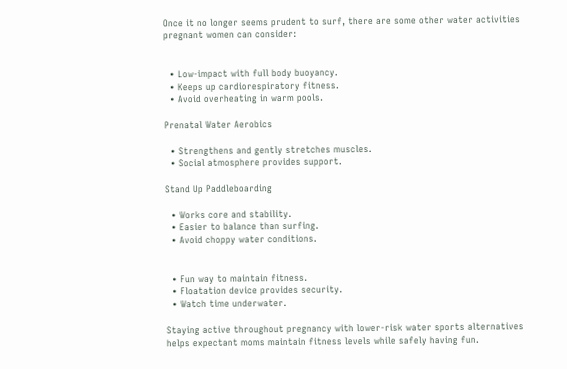Once it no longer seems prudent to surf, there are some other water activities pregnant women can consider:


  • Low-impact with full body buoyancy.
  • Keeps up cardiorespiratory fitness.
  • Avoid overheating in warm pools.

Prenatal Water Aerobics

  • Strengthens and gently stretches muscles.
  • Social atmosphere provides support.

Stand Up Paddleboarding

  • Works core and stability.
  • Easier to balance than surfing.
  • Avoid choppy water conditions.


  • Fun way to maintain fitness.
  • Floatation device provides security.
  • Watch time underwater.

Staying active throughout pregnancy with lower-risk water sports alternatives helps expectant moms maintain fitness levels while safely having fun.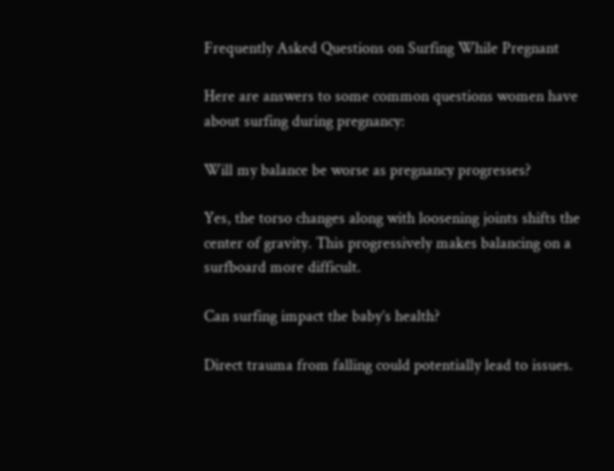Frequently Asked Questions on Surfing While Pregnant

Here are answers to some common questions women have about surfing during pregnancy:

Will my balance be worse as pregnancy progresses?

Yes, the torso changes along with loosening joints shifts the center of gravity. This progressively makes balancing on a surfboard more difficult.

Can surfing impact the baby’s health?

Direct trauma from falling could potentially lead to issues.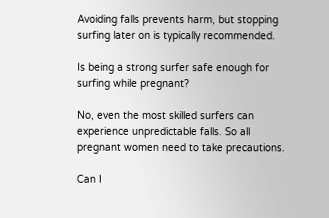Avoiding falls prevents harm, but stopping surfing later on is typically recommended.

Is being a strong surfer safe enough for surfing while pregnant?

No, even the most skilled surfers can experience unpredictable falls. So all pregnant women need to take precautions.

Can I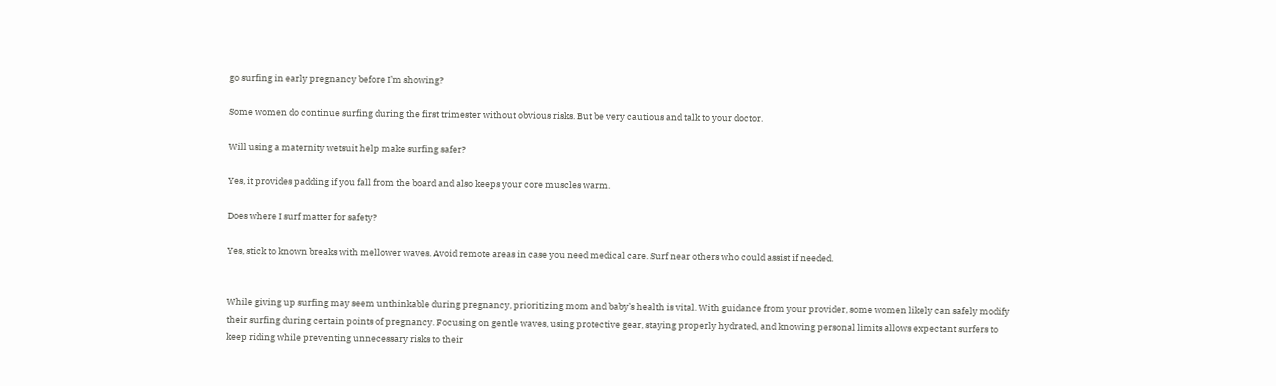go surfing in early pregnancy before I’m showing?

Some women do continue surfing during the first trimester without obvious risks. But be very cautious and talk to your doctor.

Will using a maternity wetsuit help make surfing safer?

Yes, it provides padding if you fall from the board and also keeps your core muscles warm.

Does where I surf matter for safety?

Yes, stick to known breaks with mellower waves. Avoid remote areas in case you need medical care. Surf near others who could assist if needed.


While giving up surfing may seem unthinkable during pregnancy, prioritizing mom and baby’s health is vital. With guidance from your provider, some women likely can safely modify their surfing during certain points of pregnancy. Focusing on gentle waves, using protective gear, staying properly hydrated, and knowing personal limits allows expectant surfers to keep riding while preventing unnecessary risks to their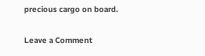precious cargo on board.

Leave a Comment